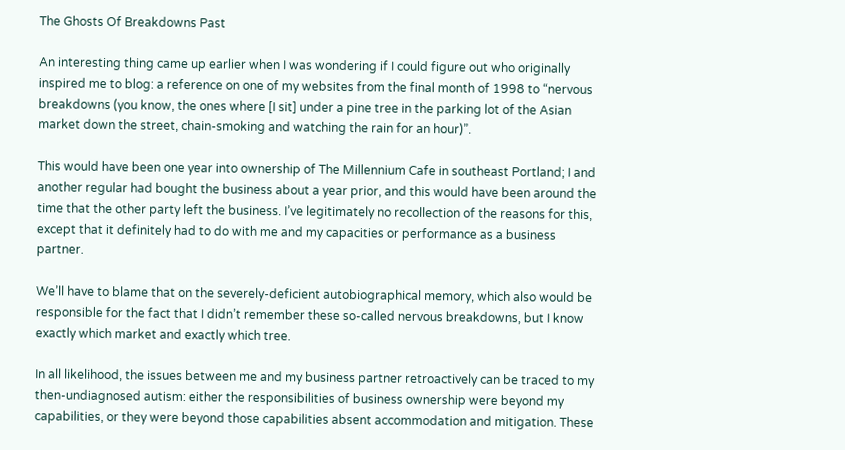The Ghosts Of Breakdowns Past

An interesting thing came up earlier when I was wondering if I could figure out who originally inspired me to blog: a reference on one of my websites from the final month of 1998 to “nervous breakdowns (you know, the ones where [I sit] under a pine tree in the parking lot of the Asian market down the street, chain-smoking and watching the rain for an hour)”.

This would have been one year into ownership of The Millennium Cafe in southeast Portland; I and another regular had bought the business about a year prior, and this would have been around the time that the other party left the business. I’ve legitimately no recollection of the reasons for this, except that it definitely had to do with me and my capacities or performance as a business partner.

We’ll have to blame that on the severely-deficient autobiographical memory, which also would be responsible for the fact that I didn’t remember these so-called nervous breakdowns, but I know exactly which market and exactly which tree.

In all likelihood, the issues between me and my business partner retroactively can be traced to my then-undiagnosed autism: either the responsibilities of business ownership were beyond my capabilities, or they were beyond those capabilities absent accommodation and mitigation. These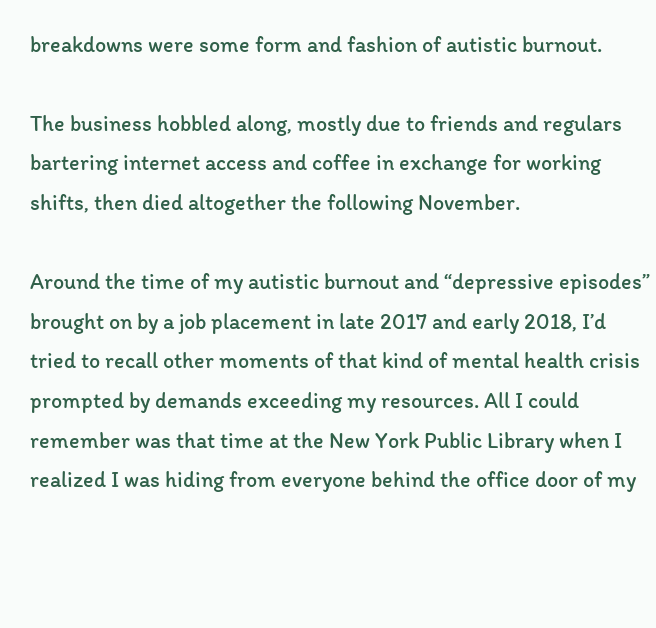breakdowns were some form and fashion of autistic burnout.

The business hobbled along, mostly due to friends and regulars bartering internet access and coffee in exchange for working shifts, then died altogether the following November.

Around the time of my autistic burnout and “depressive episodes” brought on by a job placement in late 2017 and early 2018, I’d tried to recall other moments of that kind of mental health crisis prompted by demands exceeding my resources. All I could remember was that time at the New York Public Library when I realized I was hiding from everyone behind the office door of my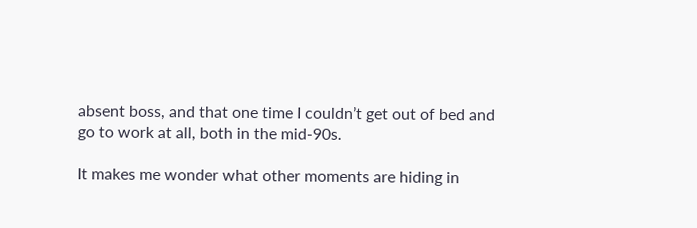absent boss, and that one time I couldn’t get out of bed and go to work at all, both in the mid-90s.

It makes me wonder what other moments are hiding in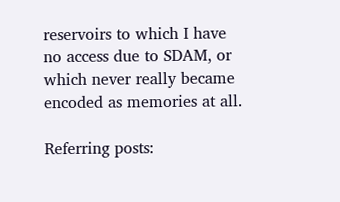reservoirs to which I have no access due to SDAM, or which never really became encoded as memories at all.

Referring posts: